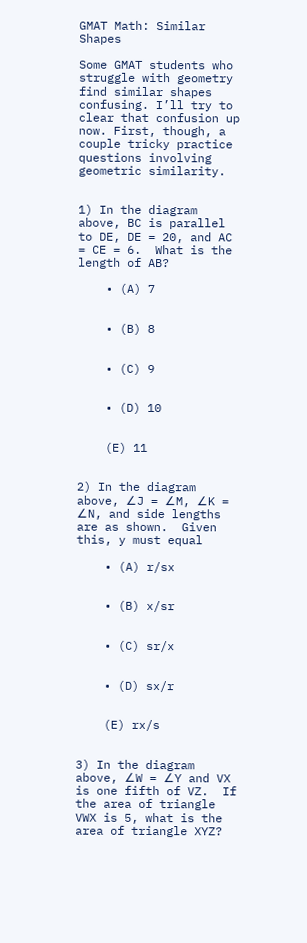GMAT Math: Similar Shapes

Some GMAT students who struggle with geometry find similar shapes confusing. I’ll try to clear that confusion up now. First, though, a couple tricky practice questions involving geometric similarity.


1) In the diagram above, BC is parallel to DE, DE = 20, and AC = CE = 6.  What is the length of AB?

    • (A) 7


    • (B) 8


    • (C) 9


    • (D) 10


    (E) 11


2) In the diagram above, ∠J = ∠M, ∠K = ∠N, and side lengths are as shown.  Given this, y must equal

    • (A) r/sx


    • (B) x/sr


    • (C) sr/x


    • (D) sx/r


    (E) rx/s


3) In the diagram above, ∠W = ∠Y and VX is one fifth of VZ.  If the area of triangle VWX is 5, what is the area of triangle XYZ?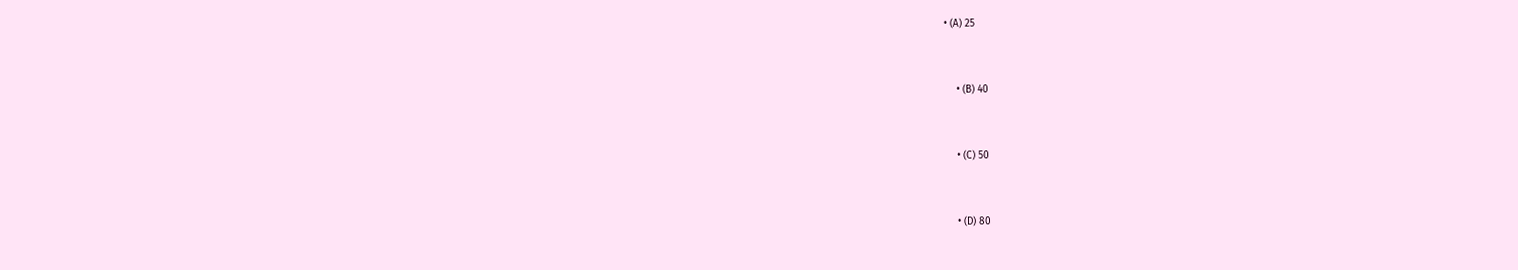• (A) 25


    • (B) 40


    • (C) 50


    • (D) 80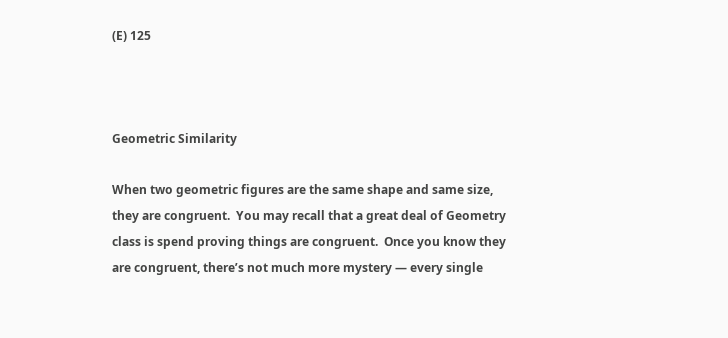(E) 125



Geometric Similarity

When two geometric figures are the same shape and same size, they are congruent.  You may recall that a great deal of Geometry class is spend proving things are congruent.  Once you know they are congruent, there’s not much more mystery — every single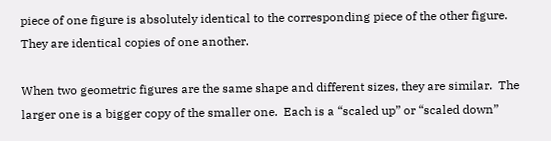piece of one figure is absolutely identical to the corresponding piece of the other figure.   They are identical copies of one another.

When two geometric figures are the same shape and different sizes, they are similar.  The larger one is a bigger copy of the smaller one.  Each is a “scaled up” or “scaled down”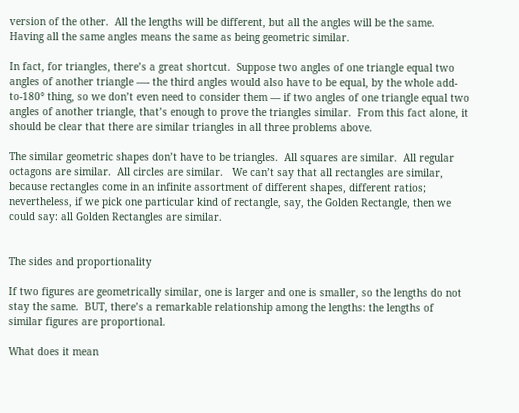version of the other.  All the lengths will be different, but all the angles will be the same.  Having all the same angles means the same as being geometric similar.

In fact, for triangles, there’s a great shortcut.  Suppose two angles of one triangle equal two angles of another triangle —- the third angles would also have to be equal, by the whole add-to-180° thing, so we don’t even need to consider them — if two angles of one triangle equal two angles of another triangle, that’s enough to prove the triangles similar.  From this fact alone, it should be clear that there are similar triangles in all three problems above.

The similar geometric shapes don’t have to be triangles.  All squares are similar.  All regular octagons are similar.  All circles are similar.   We can’t say that all rectangles are similar, because rectangles come in an infinite assortment of different shapes, different ratios; nevertheless, if we pick one particular kind of rectangle, say, the Golden Rectangle, then we could say: all Golden Rectangles are similar.


The sides and proportionality

If two figures are geometrically similar, one is larger and one is smaller, so the lengths do not stay the same.  BUT, there’s a remarkable relationship among the lengths: the lengths of similar figures are proportional.

What does it mean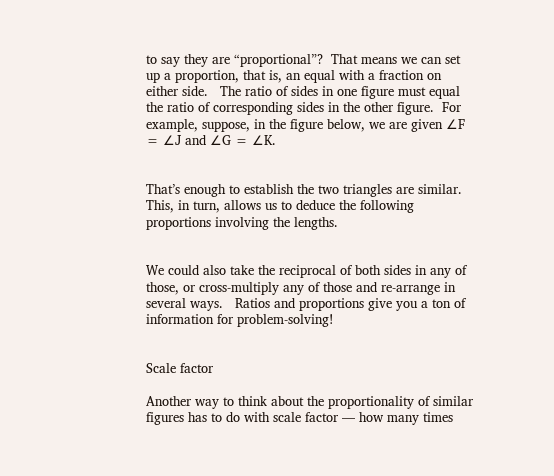to say they are “proportional”?  That means we can set up a proportion, that is, an equal with a fraction on either side.   The ratio of sides in one figure must equal the ratio of corresponding sides in the other figure.  For example, suppose, in the figure below, we are given ∠F = ∠J and ∠G = ∠K.


That’s enough to establish the two triangles are similar.  This, in turn, allows us to deduce the following proportions involving the lengths.


We could also take the reciprocal of both sides in any of those, or cross-multiply any of those and re-arrange in several ways.   Ratios and proportions give you a ton of information for problem-solving!


Scale factor

Another way to think about the proportionality of similar figures has to do with scale factor — how many times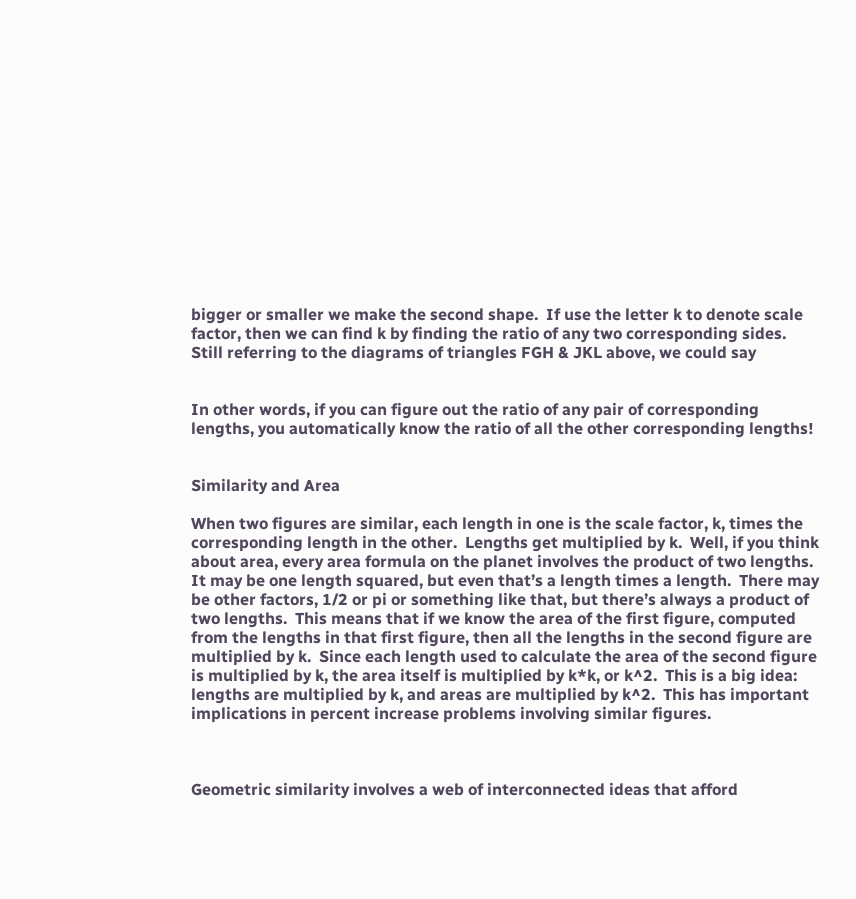bigger or smaller we make the second shape.  If use the letter k to denote scale factor, then we can find k by finding the ratio of any two corresponding sides.  Still referring to the diagrams of triangles FGH & JKL above, we could say


In other words, if you can figure out the ratio of any pair of corresponding lengths, you automatically know the ratio of all the other corresponding lengths!


Similarity and Area

When two figures are similar, each length in one is the scale factor, k, times the corresponding length in the other.  Lengths get multiplied by k.  Well, if you think about area, every area formula on the planet involves the product of two lengths.  It may be one length squared, but even that’s a length times a length.  There may be other factors, 1/2 or pi or something like that, but there’s always a product of two lengths.  This means that if we know the area of the first figure, computed from the lengths in that first figure, then all the lengths in the second figure are multiplied by k.  Since each length used to calculate the area of the second figure is multiplied by k, the area itself is multiplied by k*k, or k^2.  This is a big idea: lengths are multiplied by k, and areas are multiplied by k^2.  This has important implications in percent increase problems involving similar figures.



Geometric similarity involves a web of interconnected ideas that afford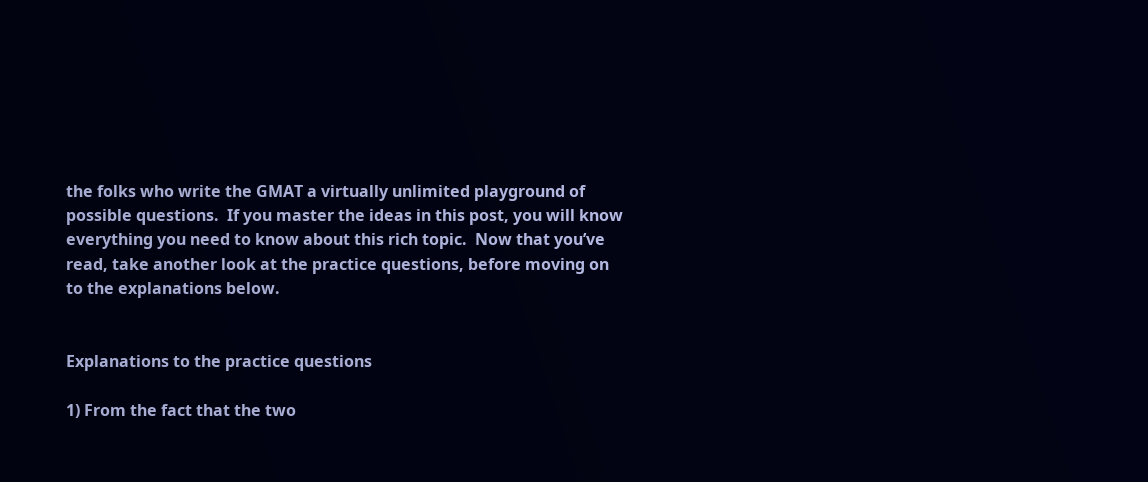the folks who write the GMAT a virtually unlimited playground of possible questions.  If you master the ideas in this post, you will know everything you need to know about this rich topic.  Now that you’ve read, take another look at the practice questions, before moving on to the explanations below.


Explanations to the practice questions

1) From the fact that the two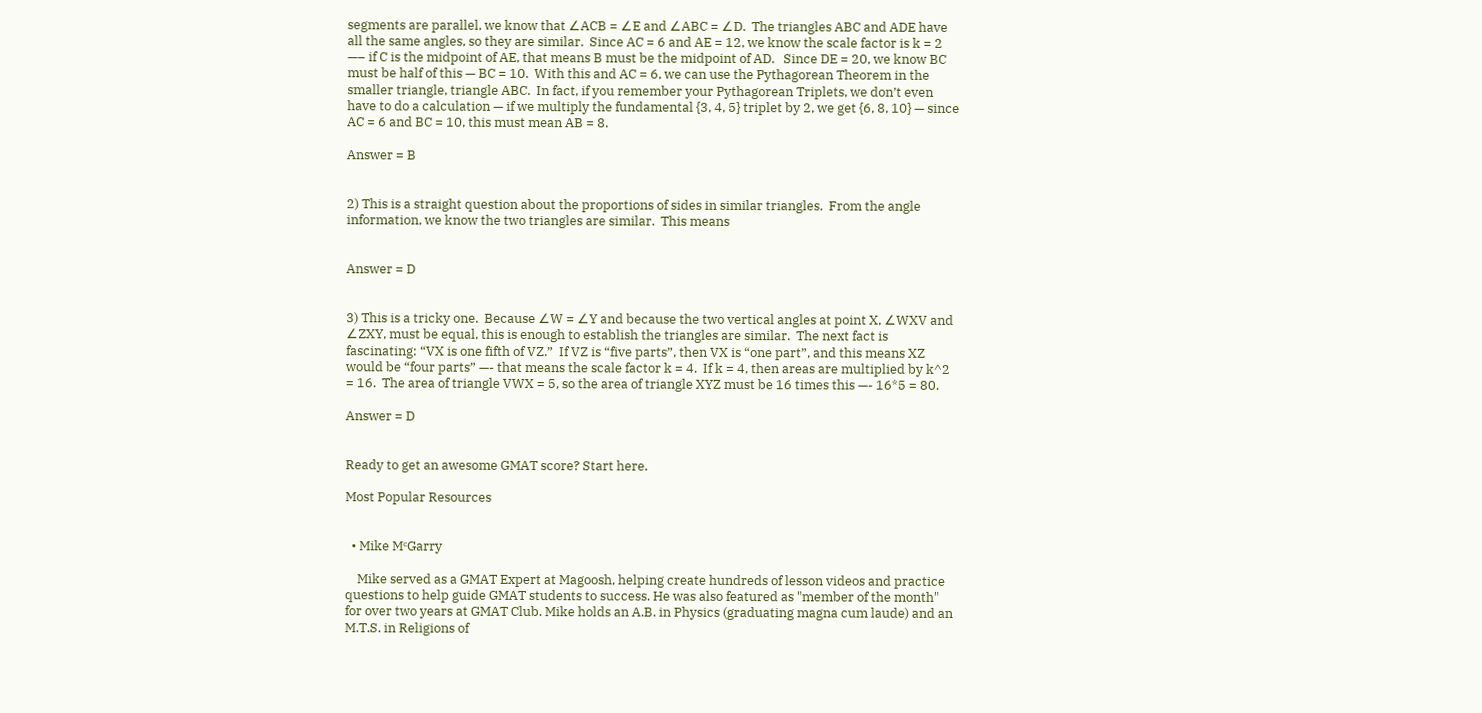segments are parallel, we know that ∠ACB = ∠E and ∠ABC = ∠D.  The triangles ABC and ADE have all the same angles, so they are similar.  Since AC = 6 and AE = 12, we know the scale factor is k = 2 —– if C is the midpoint of AE, that means B must be the midpoint of AD.   Since DE = 20, we know BC must be half of this — BC = 10.  With this and AC = 6, we can use the Pythagorean Theorem in the smaller triangle, triangle ABC.  In fact, if you remember your Pythagorean Triplets, we don’t even have to do a calculation — if we multiply the fundamental {3, 4, 5} triplet by 2, we get {6, 8, 10} — since AC = 6 and BC = 10, this must mean AB = 8.

Answer = B


2) This is a straight question about the proportions of sides in similar triangles.  From the angle information, we know the two triangles are similar.  This means


Answer = D


3) This is a tricky one.  Because ∠W = ∠Y and because the two vertical angles at point X, ∠WXV and ∠ZXY, must be equal, this is enough to establish the triangles are similar.  The next fact is fascinating: “VX is one fifth of VZ.”  If VZ is “five parts”, then VX is “one part”, and this means XZ would be “four parts” —- that means the scale factor k = 4.  If k = 4, then areas are multiplied by k^2 = 16.  The area of triangle VWX = 5, so the area of triangle XYZ must be 16 times this —- 16*5 = 80.

Answer = D


Ready to get an awesome GMAT score? Start here.

Most Popular Resources


  • Mike MᶜGarry

    Mike served as a GMAT Expert at Magoosh, helping create hundreds of lesson videos and practice questions to help guide GMAT students to success. He was also featured as "member of the month" for over two years at GMAT Club. Mike holds an A.B. in Physics (graduating magna cum laude) and an M.T.S. in Religions of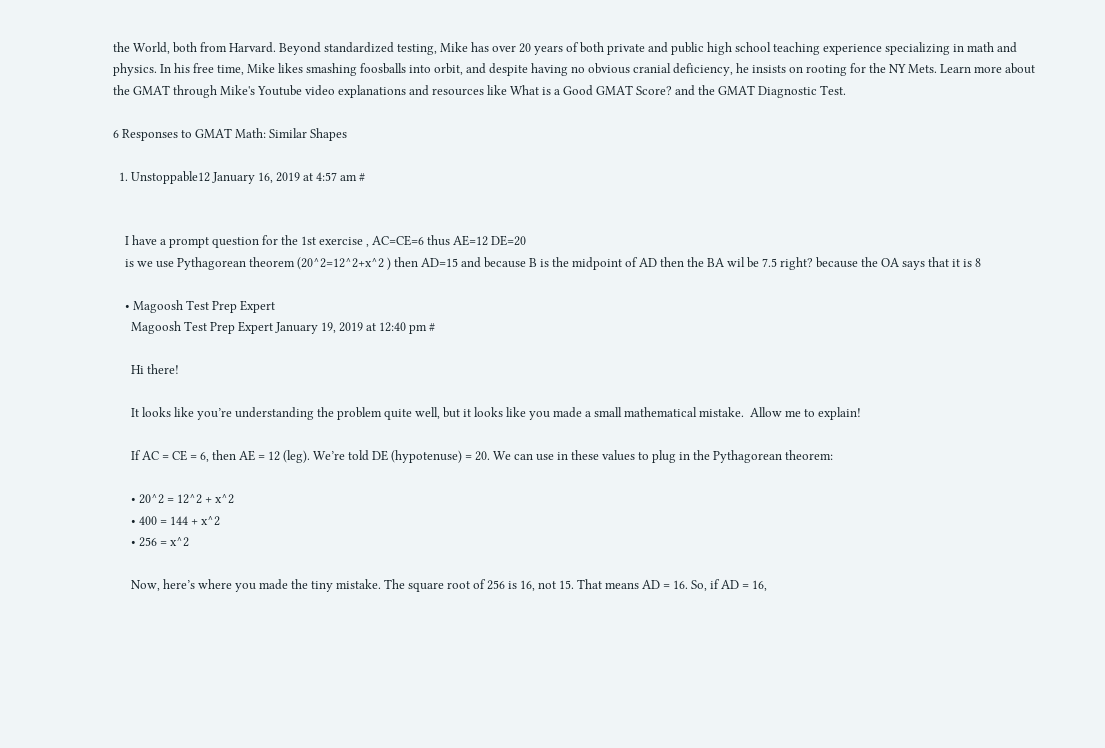the World, both from Harvard. Beyond standardized testing, Mike has over 20 years of both private and public high school teaching experience specializing in math and physics. In his free time, Mike likes smashing foosballs into orbit, and despite having no obvious cranial deficiency, he insists on rooting for the NY Mets. Learn more about the GMAT through Mike's Youtube video explanations and resources like What is a Good GMAT Score? and the GMAT Diagnostic Test.

6 Responses to GMAT Math: Similar Shapes

  1. Unstoppable12 January 16, 2019 at 4:57 am #


    I have a prompt question for the 1st exercise , AC=CE=6 thus AE=12 DE=20
    is we use Pythagorean theorem (20^2=12^2+x^2 ) then AD=15 and because B is the midpoint of AD then the BA wil be 7.5 right? because the OA says that it is 8

    • Magoosh Test Prep Expert
      Magoosh Test Prep Expert January 19, 2019 at 12:40 pm #

      Hi there!

      It looks like you’re understanding the problem quite well, but it looks like you made a small mathematical mistake.  Allow me to explain!

      If AC = CE = 6, then AE = 12 (leg). We’re told DE (hypotenuse) = 20. We can use in these values to plug in the Pythagorean theorem:

      • 20^2 = 12^2 + x^2
      • 400 = 144 + x^2
      • 256 = x^2

      Now, here’s where you made the tiny mistake. The square root of 256 is 16, not 15. That means AD = 16. So, if AD = 16,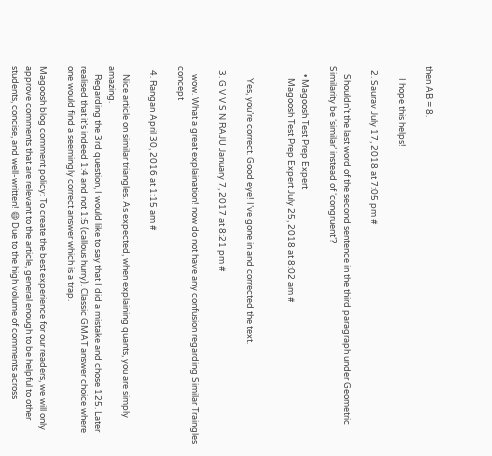then AB = 8.

      I hope this helps!

  2. Saurav July 17, 2018 at 7:05 pm #

    Shouldn’t the last word of the second sentence in the third paragraph under Geometric Similarity be ‘similar’ instead of ‘congruent’?

    • Magoosh Test Prep Expert
      Magoosh Test Prep Expert July 25, 2018 at 8:02 am #


      Yes, you’re correct. Good eye! I’ve gone in and corrected the text.

  3. G V V S N RAJU January 7, 2017 at 8:21 pm #

    wow. What a great explaination! now do not have any confusion regarding Similar Traingles concept

  4. Rangan April 30, 2016 at 1:15 am #

    Nice article on similar triangles. As expected, when explaining quants, you are simply amazing.
    Regarding the 3rd question, I would like to say that I did a mistake and chose 125. Later realised that it’s indeed 1:4 and not 1:5 (callous hurry). Classic GMAT answer choice where one would find a seemingly correct answer which is a trap.

Magoosh blog comment policy: To create the best experience for our readers, we will only approve comments that are relevant to the article, general enough to be helpful to other students, concise, and well-written! 😄 Due to the high volume of comments across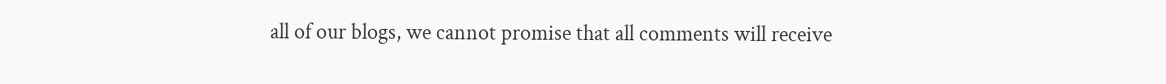all of our blogs, we cannot promise that all comments will receive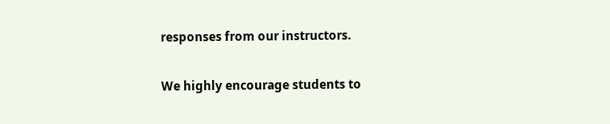responses from our instructors.

We highly encourage students to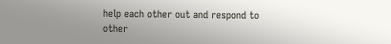help each other out and respond to other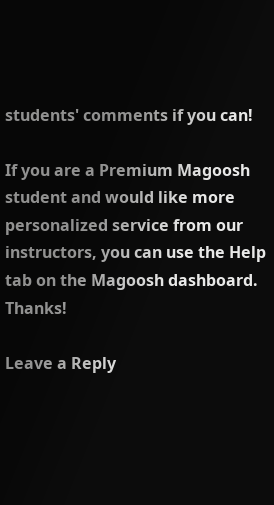students' comments if you can!

If you are a Premium Magoosh student and would like more personalized service from our instructors, you can use the Help tab on the Magoosh dashboard. Thanks!

Leave a Reply